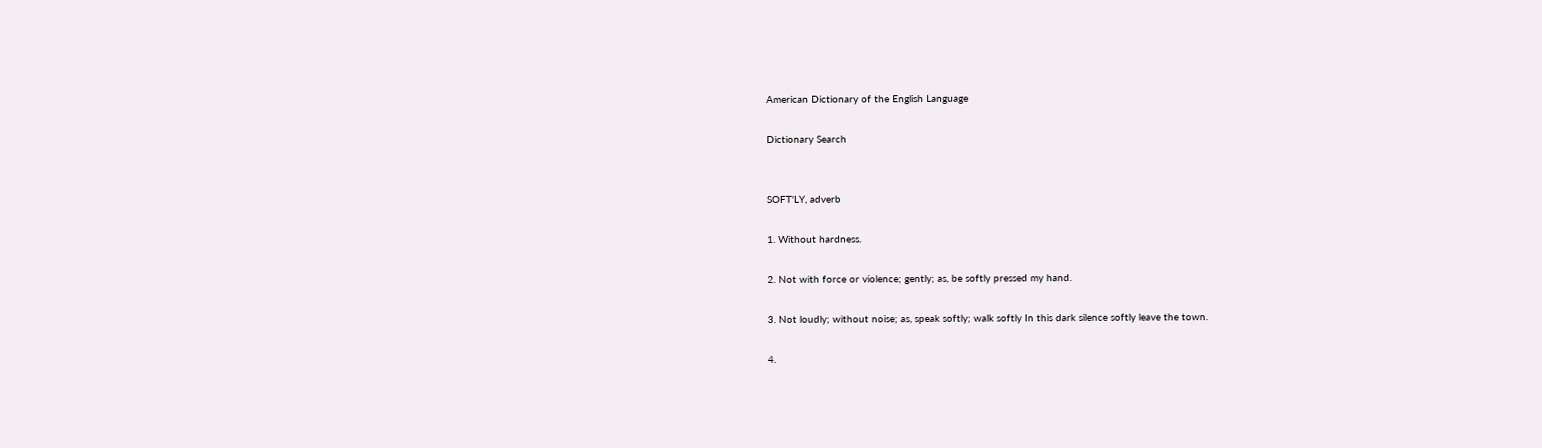American Dictionary of the English Language

Dictionary Search


SOFT'LY, adverb

1. Without hardness.

2. Not with force or violence; gently; as, be softly pressed my hand.

3. Not loudly; without noise; as, speak softly; walk softly In this dark silence softly leave the town.

4.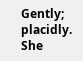Gently; placidly. She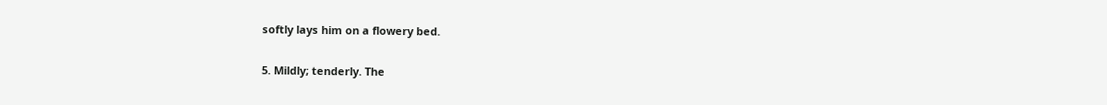softly lays him on a flowery bed.

5. Mildly; tenderly. The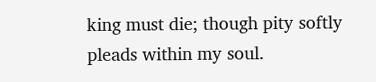king must die; though pity softly pleads within my soul.